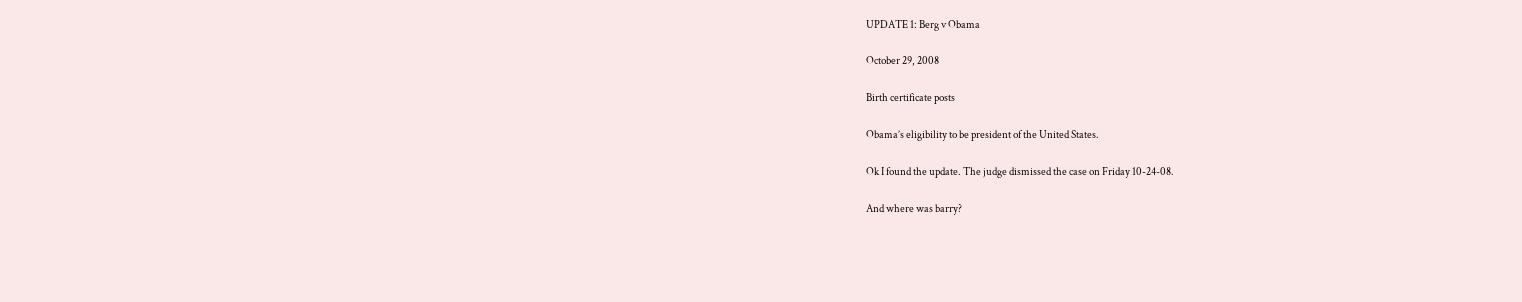UPDATE 1: Berg v Obama

October 29, 2008

Birth certificate posts

Obama’s eligibility to be president of the United States.

Ok I found the update. The judge dismissed the case on Friday 10-24-08.

And where was barry?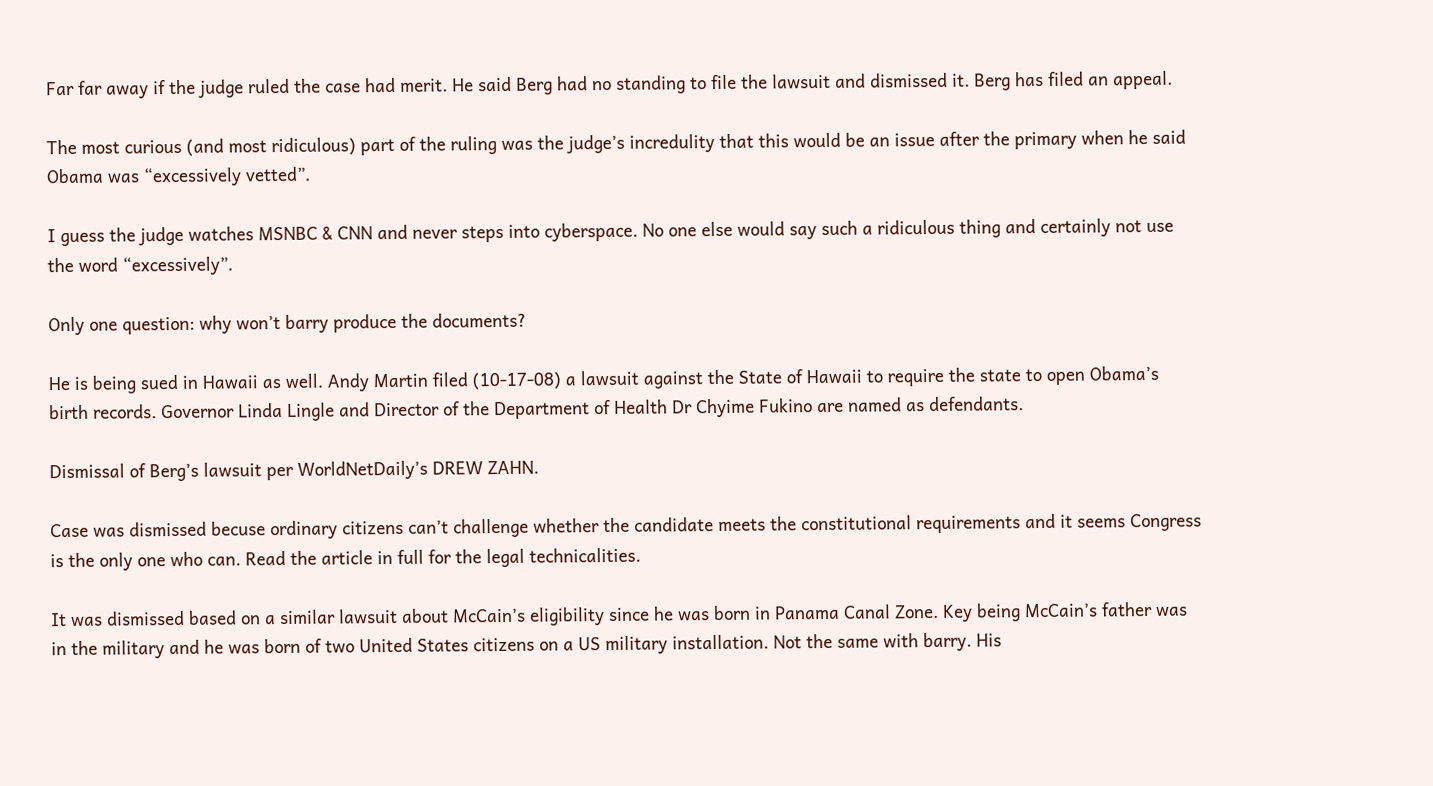Far far away if the judge ruled the case had merit. He said Berg had no standing to file the lawsuit and dismissed it. Berg has filed an appeal.

The most curious (and most ridiculous) part of the ruling was the judge’s incredulity that this would be an issue after the primary when he said Obama was “excessively vetted”.

I guess the judge watches MSNBC & CNN and never steps into cyberspace. No one else would say such a ridiculous thing and certainly not use the word “excessively”.

Only one question: why won’t barry produce the documents?

He is being sued in Hawaii as well. Andy Martin filed (10-17-08) a lawsuit against the State of Hawaii to require the state to open Obama’s birth records. Governor Linda Lingle and Director of the Department of Health Dr Chyime Fukino are named as defendants.

Dismissal of Berg’s lawsuit per WorldNetDaily’s DREW ZAHN.

Case was dismissed becuse ordinary citizens can’t challenge whether the candidate meets the constitutional requirements and it seems Congress is the only one who can. Read the article in full for the legal technicalities.

It was dismissed based on a similar lawsuit about McCain’s eligibility since he was born in Panama Canal Zone. Key being McCain’s father was in the military and he was born of two United States citizens on a US military installation. Not the same with barry. His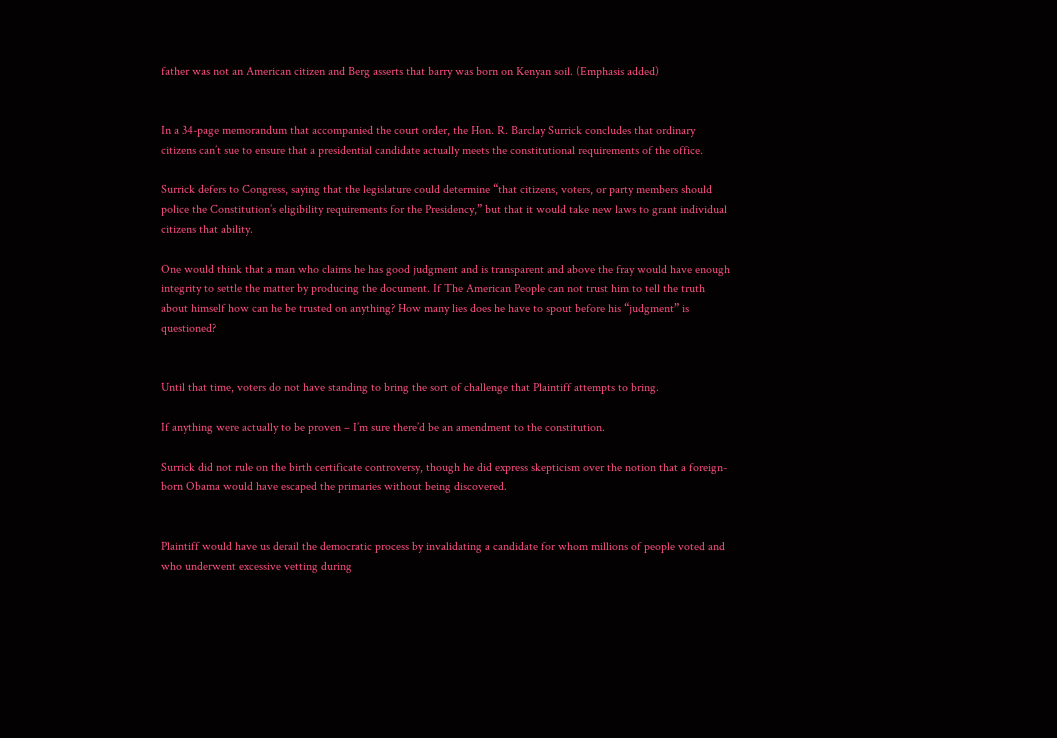father was not an American citizen and Berg asserts that barry was born on Kenyan soil. (Emphasis added)


In a 34-page memorandum that accompanied the court order, the Hon. R. Barclay Surrick concludes that ordinary citizens can’t sue to ensure that a presidential candidate actually meets the constitutional requirements of the office.

Surrick defers to Congress, saying that the legislature could determine “that citizens, voters, or party members should police the Constitution’s eligibility requirements for the Presidency,” but that it would take new laws to grant individual citizens that ability.

One would think that a man who claims he has good judgment and is transparent and above the fray would have enough integrity to settle the matter by producing the document. If The American People can not trust him to tell the truth about himself how can he be trusted on anything? How many lies does he have to spout before his “judgment” is questioned?


Until that time, voters do not have standing to bring the sort of challenge that Plaintiff attempts to bring.

If anything were actually to be proven – I’m sure there’d be an amendment to the constitution.

Surrick did not rule on the birth certificate controversy, though he did express skepticism over the notion that a foreign-born Obama would have escaped the primaries without being discovered.


Plaintiff would have us derail the democratic process by invalidating a candidate for whom millions of people voted and who underwent excessive vetting during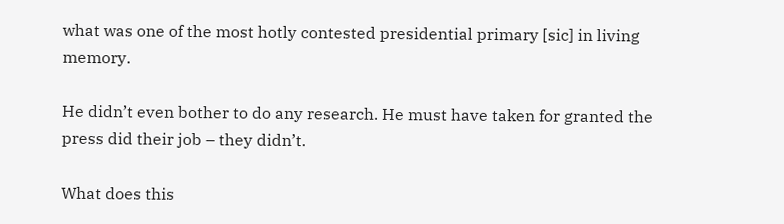what was one of the most hotly contested presidential primary [sic] in living memory.

He didn’t even bother to do any research. He must have taken for granted the press did their job – they didn’t.

What does this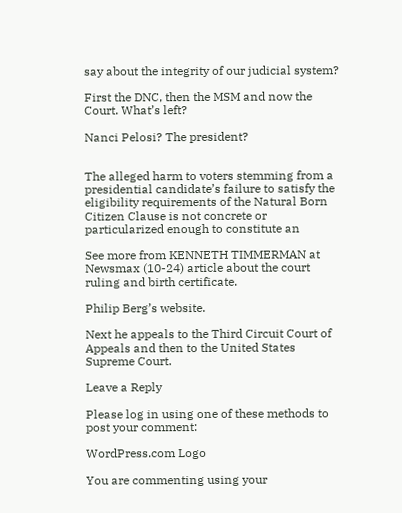say about the integrity of our judicial system?

First the DNC, then the MSM and now the Court. What’s left?

Nanci Pelosi? The president?


The alleged harm to voters stemming from a presidential candidate’s failure to satisfy the eligibility requirements of the Natural Born Citizen Clause is not concrete or particularized enough to constitute an

See more from KENNETH TIMMERMAN at Newsmax (10-24) article about the court ruling and birth certificate.

Philip Berg’s website.

Next he appeals to the Third Circuit Court of Appeals and then to the United States Supreme Court.

Leave a Reply

Please log in using one of these methods to post your comment:

WordPress.com Logo

You are commenting using your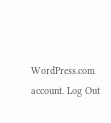WordPress.com account. Log Out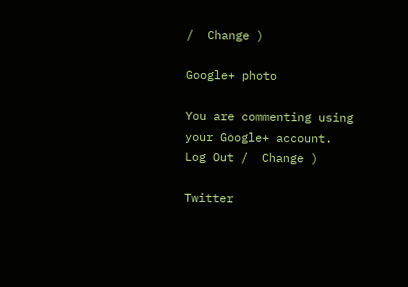/  Change )

Google+ photo

You are commenting using your Google+ account. Log Out /  Change )

Twitter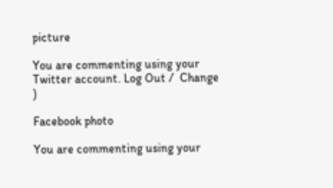picture

You are commenting using your Twitter account. Log Out /  Change )

Facebook photo

You are commenting using your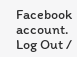Facebook account. Log Out /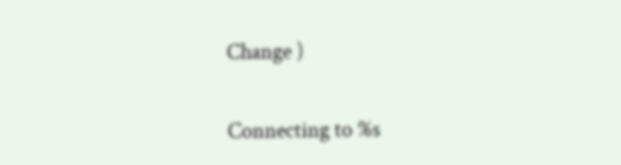Change )


Connecting to %s